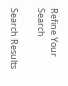Refine Your Search

Search Results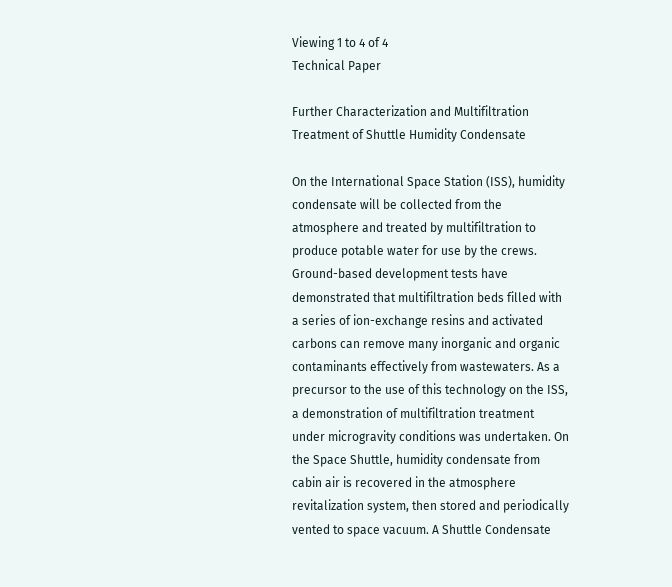Viewing 1 to 4 of 4
Technical Paper

Further Characterization and Multifiltration Treatment of Shuttle Humidity Condensate

On the International Space Station (ISS), humidity condensate will be collected from the atmosphere and treated by multifiltration to produce potable water for use by the crews. Ground-based development tests have demonstrated that multifiltration beds filled with a series of ion-exchange resins and activated carbons can remove many inorganic and organic contaminants effectively from wastewaters. As a precursor to the use of this technology on the ISS, a demonstration of multifiltration treatment under microgravity conditions was undertaken. On the Space Shuttle, humidity condensate from cabin air is recovered in the atmosphere revitalization system, then stored and periodically vented to space vacuum. A Shuttle Condensate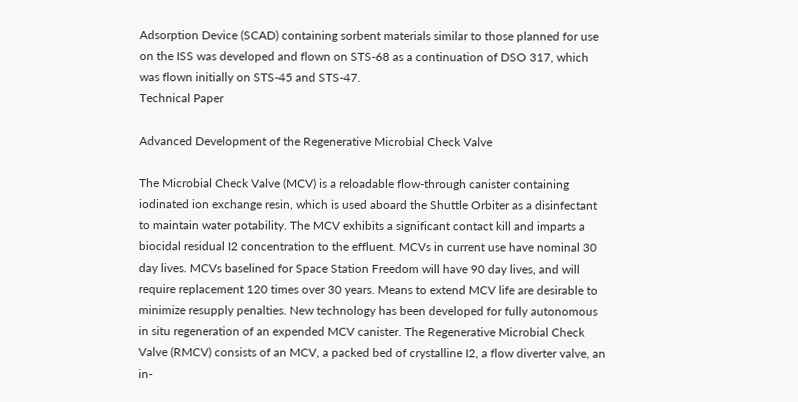Adsorption Device (SCAD) containing sorbent materials similar to those planned for use on the ISS was developed and flown on STS-68 as a continuation of DSO 317, which was flown initially on STS-45 and STS-47.
Technical Paper

Advanced Development of the Regenerative Microbial Check Valve

The Microbial Check Valve (MCV) is a reloadable flow-through canister containing iodinated ion exchange resin, which is used aboard the Shuttle Orbiter as a disinfectant to maintain water potability. The MCV exhibits a significant contact kill and imparts a biocidal residual I2 concentration to the effluent. MCVs in current use have nominal 30 day lives. MCVs baselined for Space Station Freedom will have 90 day lives, and will require replacement 120 times over 30 years. Means to extend MCV life are desirable to minimize resupply penalties. New technology has been developed for fully autonomous in situ regeneration of an expended MCV canister. The Regenerative Microbial Check Valve (RMCV) consists of an MCV, a packed bed of crystalline I2, a flow diverter valve, an in-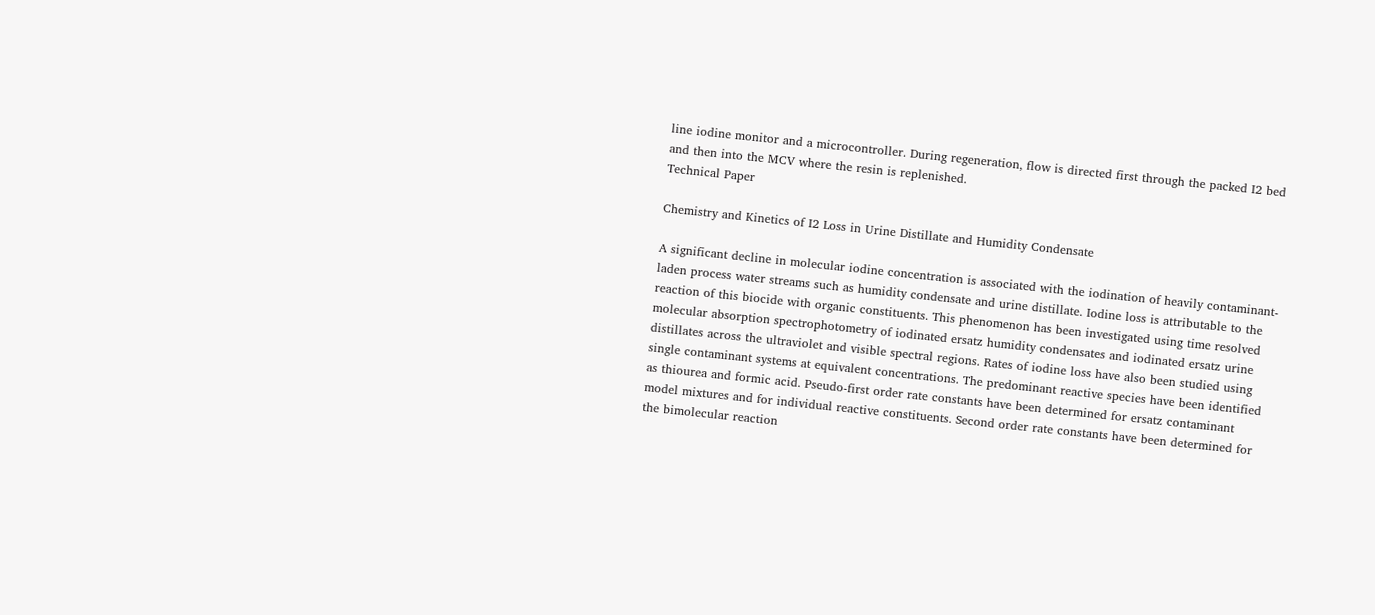line iodine monitor and a microcontroller. During regeneration, flow is directed first through the packed I2 bed and then into the MCV where the resin is replenished.
Technical Paper

Chemistry and Kinetics of I2 Loss in Urine Distillate and Humidity Condensate

A significant decline in molecular iodine concentration is associated with the iodination of heavily contaminant-laden process water streams such as humidity condensate and urine distillate. Iodine loss is attributable to the reaction of this biocide with organic constituents. This phenomenon has been investigated using time resolved molecular absorption spectrophotometry of iodinated ersatz humidity condensates and iodinated ersatz urine distillates across the ultraviolet and visible spectral regions. Rates of iodine loss have also been studied using single contaminant systems at equivalent concentrations. The predominant reactive species have been identified as thiourea and formic acid. Pseudo-first order rate constants have been determined for ersatz contaminant model mixtures and for individual reactive constituents. Second order rate constants have been determined for the bimolecular reaction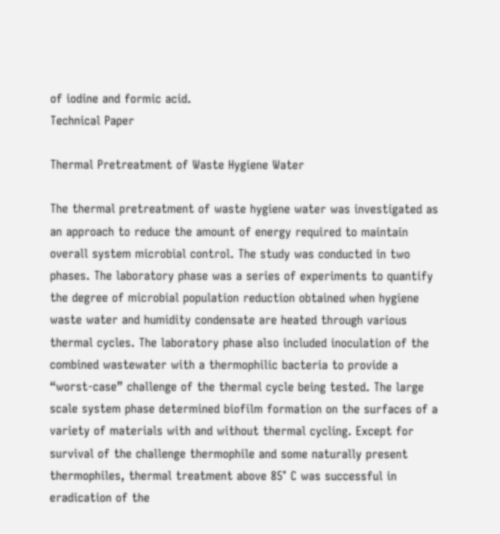of iodine and formic acid.
Technical Paper

Thermal Pretreatment of Waste Hygiene Water

The thermal pretreatment of waste hygiene water was investigated as an approach to reduce the amount of energy required to maintain overall system microbial control. The study was conducted in two phases. The laboratory phase was a series of experiments to quantify the degree of microbial population reduction obtained when hygiene waste water and humidity condensate are heated through various thermal cycles. The laboratory phase also included inoculation of the combined wastewater with a thermophilic bacteria to provide a “worst-case” challenge of the thermal cycle being tested. The large scale system phase determined biofilm formation on the surfaces of a variety of materials with and without thermal cycling. Except for survival of the challenge thermophile and some naturally present thermophiles, thermal treatment above 85° C was successful in eradication of the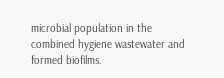microbial population in the combined hygiene wastewater and formed biofilms.